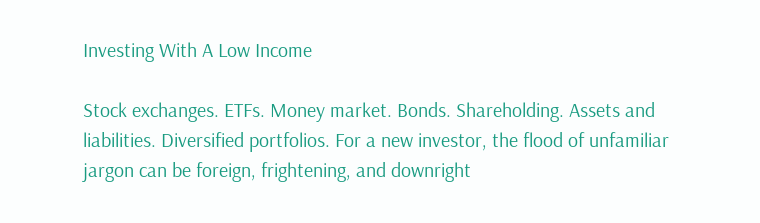Investing With A Low Income

Stock exchanges. ETFs. Money market. Bonds. Shareholding. Assets and liabilities. Diversified portfolios. For a new investor, the flood of unfamiliar jargon can be foreign, frightening, and downright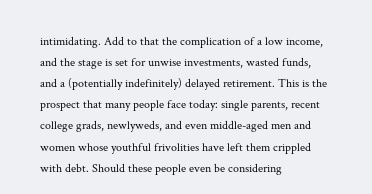intimidating. Add to that the complication of a low income, and the stage is set for unwise investments, wasted funds, and a (potentially indefinitely) delayed retirement. This is the prospect that many people face today: single parents, recent college grads, newlyweds, and even middle-aged men and women whose youthful frivolities have left them crippled with debt. Should these people even be considering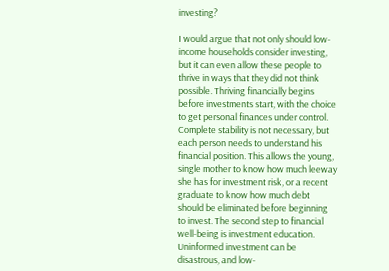investing?

I would argue that not only should low-income households consider investing, but it can even allow these people to thrive in ways that they did not think possible. Thriving financially begins before investments start, with the choice to get personal finances under control. Complete stability is not necessary, but each person needs to understand his financial position. This allows the young, single mother to know how much leeway she has for investment risk, or a recent graduate to know how much debt should be eliminated before beginning to invest. The second step to financial well-being is investment education. Uninformed investment can be disastrous, and low-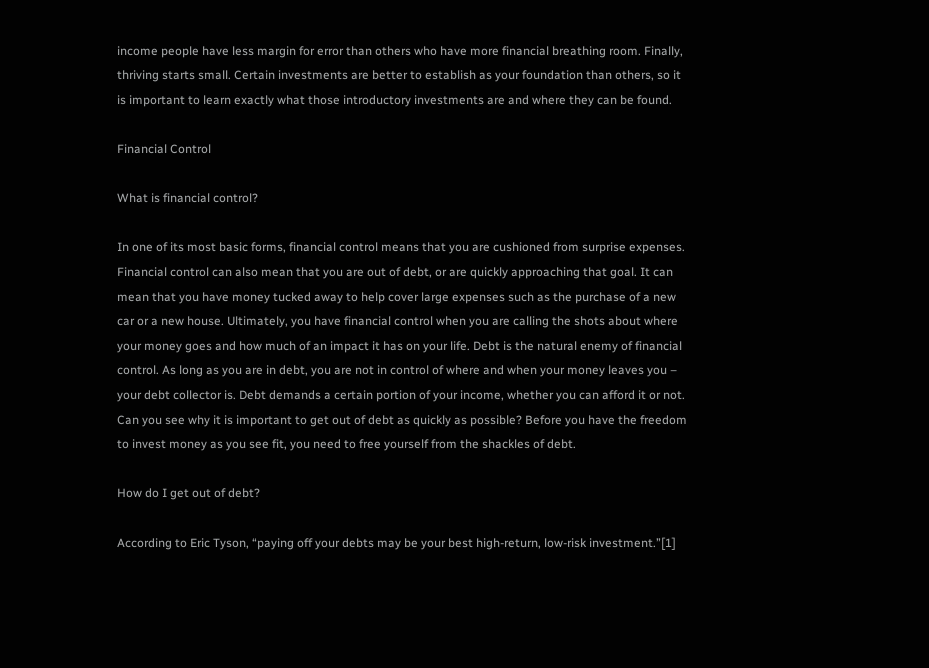income people have less margin for error than others who have more financial breathing room. Finally, thriving starts small. Certain investments are better to establish as your foundation than others, so it is important to learn exactly what those introductory investments are and where they can be found.

Financial Control

What is financial control?

In one of its most basic forms, financial control means that you are cushioned from surprise expenses. Financial control can also mean that you are out of debt, or are quickly approaching that goal. It can mean that you have money tucked away to help cover large expenses such as the purchase of a new car or a new house. Ultimately, you have financial control when you are calling the shots about where your money goes and how much of an impact it has on your life. Debt is the natural enemy of financial control. As long as you are in debt, you are not in control of where and when your money leaves you – your debt collector is. Debt demands a certain portion of your income, whether you can afford it or not. Can you see why it is important to get out of debt as quickly as possible? Before you have the freedom to invest money as you see fit, you need to free yourself from the shackles of debt.

How do I get out of debt?

According to Eric Tyson, “paying off your debts may be your best high-return, low-risk investment.”[1]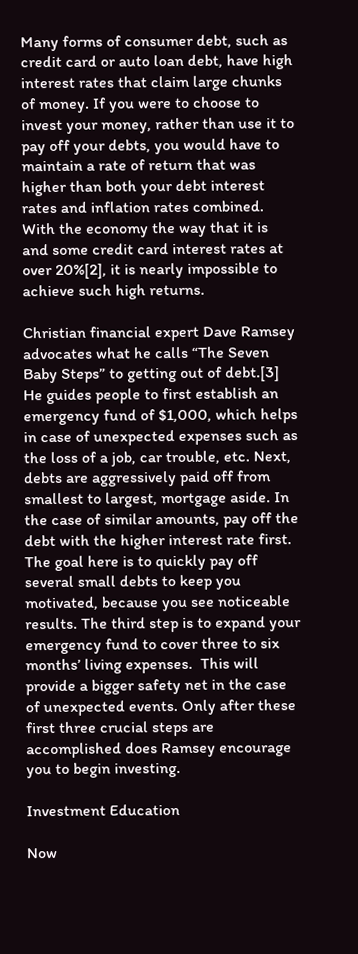Many forms of consumer debt, such as credit card or auto loan debt, have high interest rates that claim large chunks of money. If you were to choose to invest your money, rather than use it to pay off your debts, you would have to maintain a rate of return that was higher than both your debt interest rates and inflation rates combined. With the economy the way that it is and some credit card interest rates at over 20%[2], it is nearly impossible to achieve such high returns.

Christian financial expert Dave Ramsey advocates what he calls “The Seven Baby Steps” to getting out of debt.[3] He guides people to first establish an emergency fund of $1,000, which helps in case of unexpected expenses such as the loss of a job, car trouble, etc. Next, debts are aggressively paid off from smallest to largest, mortgage aside. In the case of similar amounts, pay off the debt with the higher interest rate first. The goal here is to quickly pay off several small debts to keep you motivated, because you see noticeable results. The third step is to expand your emergency fund to cover three to six months’ living expenses.  This will provide a bigger safety net in the case of unexpected events. Only after these first three crucial steps are accomplished does Ramsey encourage you to begin investing.

Investment Education

Now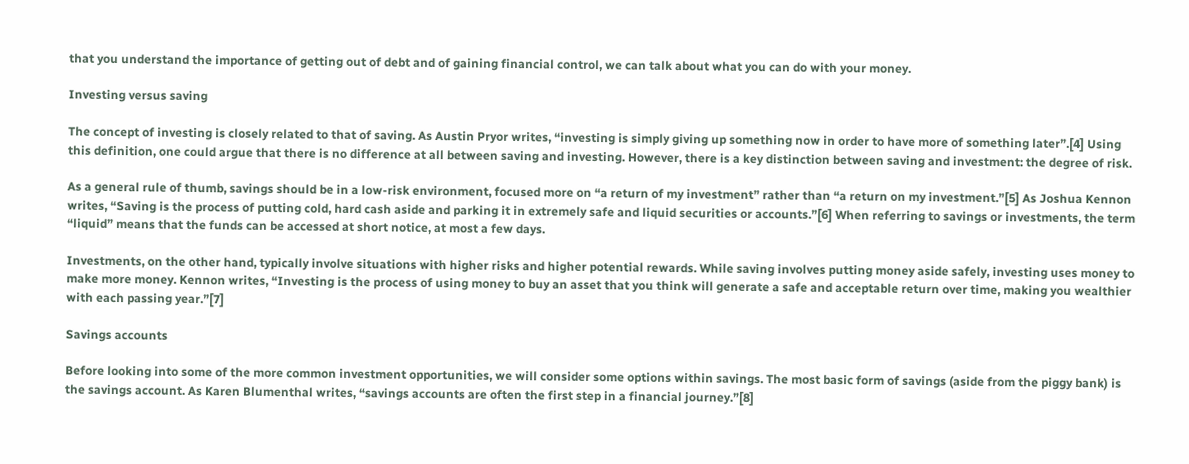that you understand the importance of getting out of debt and of gaining financial control, we can talk about what you can do with your money.

Investing versus saving

The concept of investing is closely related to that of saving. As Austin Pryor writes, “investing is simply giving up something now in order to have more of something later”.[4] Using this definition, one could argue that there is no difference at all between saving and investing. However, there is a key distinction between saving and investment: the degree of risk.

As a general rule of thumb, savings should be in a low-risk environment, focused more on “a return of my investment” rather than “a return on my investment.”[5] As Joshua Kennon writes, “Saving is the process of putting cold, hard cash aside and parking it in extremely safe and liquid securities or accounts.”[6] When referring to savings or investments, the term “liquid” means that the funds can be accessed at short notice, at most a few days.

Investments, on the other hand, typically involve situations with higher risks and higher potential rewards. While saving involves putting money aside safely, investing uses money to make more money. Kennon writes, “Investing is the process of using money to buy an asset that you think will generate a safe and acceptable return over time, making you wealthier with each passing year.”[7]

Savings accounts

Before looking into some of the more common investment opportunities, we will consider some options within savings. The most basic form of savings (aside from the piggy bank) is the savings account. As Karen Blumenthal writes, “savings accounts are often the first step in a financial journey.”[8]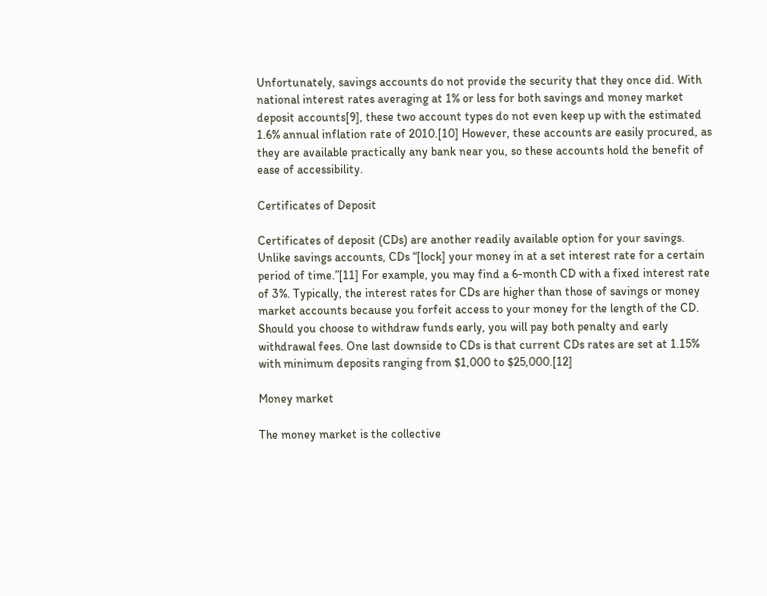Unfortunately, savings accounts do not provide the security that they once did. With national interest rates averaging at 1% or less for both savings and money market deposit accounts[9], these two account types do not even keep up with the estimated 1.6% annual inflation rate of 2010.[10] However, these accounts are easily procured, as they are available practically any bank near you, so these accounts hold the benefit of ease of accessibility.

Certificates of Deposit

Certificates of deposit (CDs) are another readily available option for your savings. Unlike savings accounts, CDs “[lock] your money in at a set interest rate for a certain period of time.”[11] For example, you may find a 6-month CD with a fixed interest rate of 3%. Typically, the interest rates for CDs are higher than those of savings or money market accounts because you forfeit access to your money for the length of the CD. Should you choose to withdraw funds early, you will pay both penalty and early withdrawal fees. One last downside to CDs is that current CDs rates are set at 1.15% with minimum deposits ranging from $1,000 to $25,000.[12]

Money market

The money market is the collective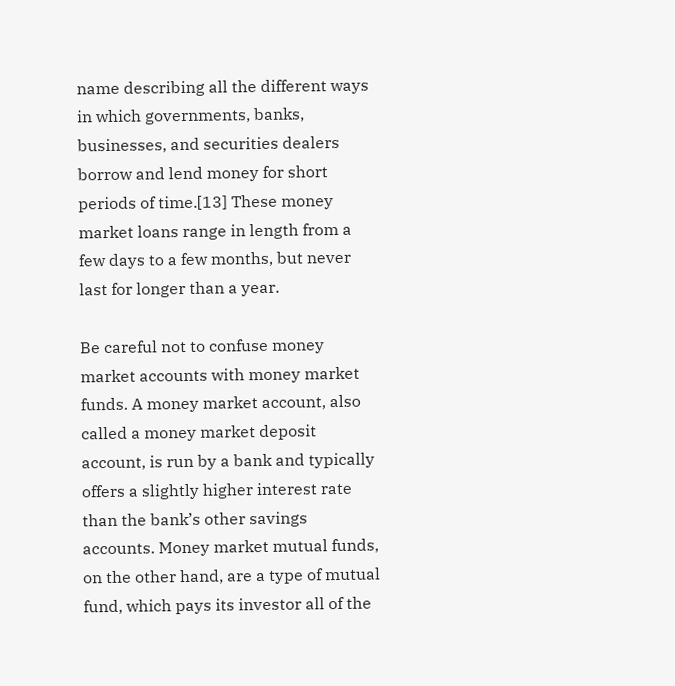name describing all the different ways in which governments, banks, businesses, and securities dealers borrow and lend money for short periods of time.[13] These money market loans range in length from a few days to a few months, but never last for longer than a year.

Be careful not to confuse money market accounts with money market funds. A money market account, also called a money market deposit account, is run by a bank and typically offers a slightly higher interest rate than the bank’s other savings accounts. Money market mutual funds, on the other hand, are a type of mutual fund, which pays its investor all of the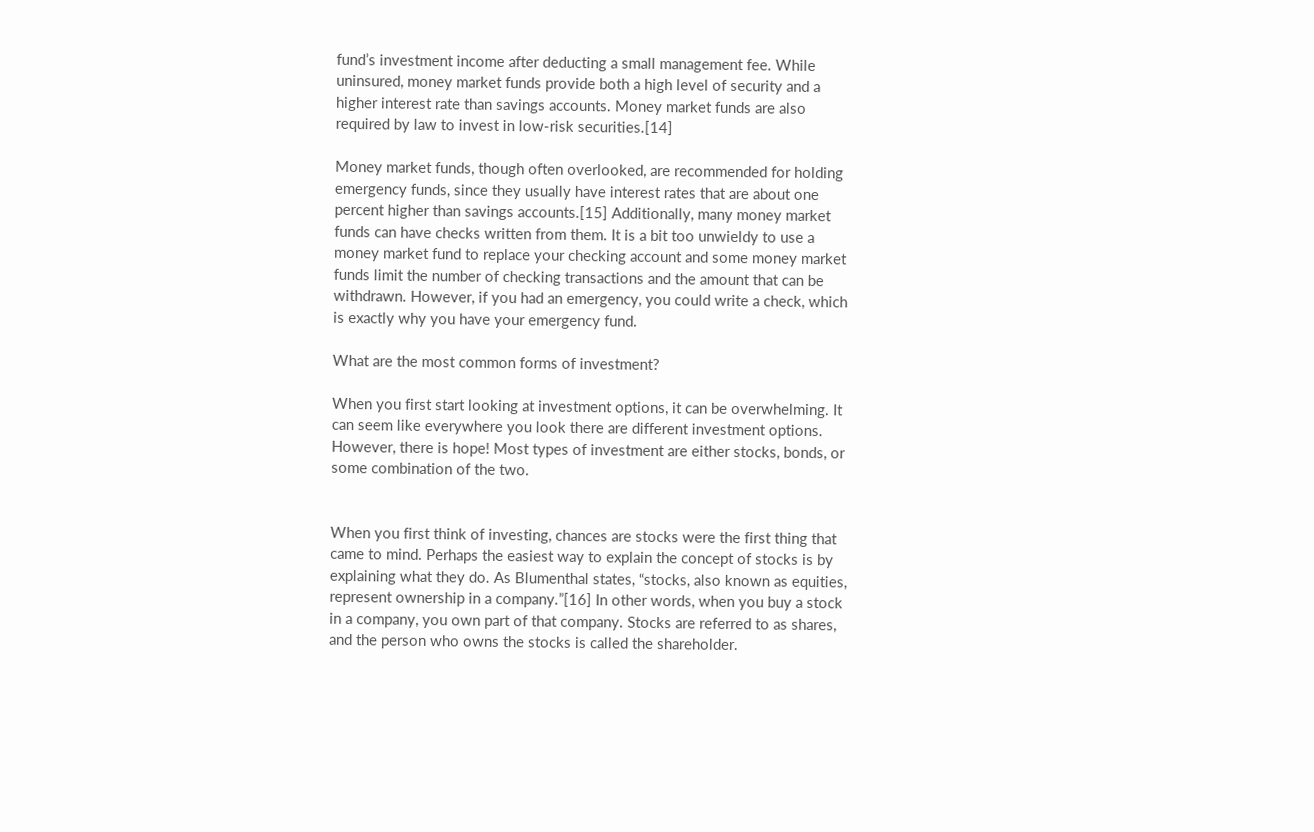fund’s investment income after deducting a small management fee. While uninsured, money market funds provide both a high level of security and a higher interest rate than savings accounts. Money market funds are also required by law to invest in low-risk securities.[14]

Money market funds, though often overlooked, are recommended for holding emergency funds, since they usually have interest rates that are about one percent higher than savings accounts.[15] Additionally, many money market funds can have checks written from them. It is a bit too unwieldy to use a money market fund to replace your checking account and some money market funds limit the number of checking transactions and the amount that can be withdrawn. However, if you had an emergency, you could write a check, which is exactly why you have your emergency fund.

What are the most common forms of investment?

When you first start looking at investment options, it can be overwhelming. It can seem like everywhere you look there are different investment options. However, there is hope! Most types of investment are either stocks, bonds, or some combination of the two.


When you first think of investing, chances are stocks were the first thing that came to mind. Perhaps the easiest way to explain the concept of stocks is by explaining what they do. As Blumenthal states, “stocks, also known as equities, represent ownership in a company.”[16] In other words, when you buy a stock in a company, you own part of that company. Stocks are referred to as shares, and the person who owns the stocks is called the shareholder.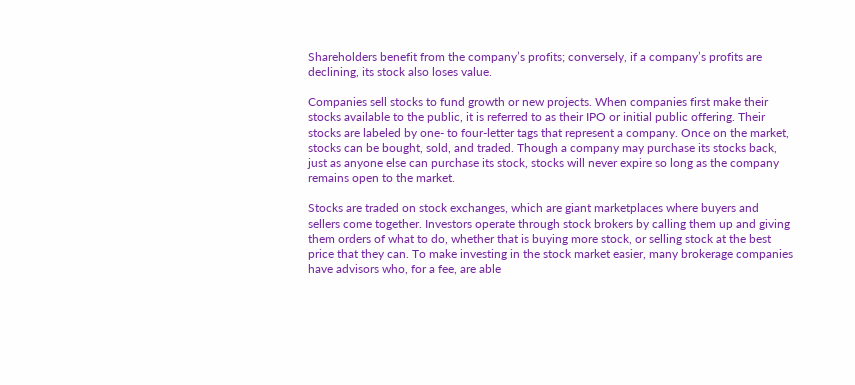Shareholders benefit from the company’s profits; conversely, if a company’s profits are declining, its stock also loses value.

Companies sell stocks to fund growth or new projects. When companies first make their stocks available to the public, it is referred to as their IPO or initial public offering. Their stocks are labeled by one- to four-letter tags that represent a company. Once on the market, stocks can be bought, sold, and traded. Though a company may purchase its stocks back, just as anyone else can purchase its stock, stocks will never expire so long as the company remains open to the market.

Stocks are traded on stock exchanges, which are giant marketplaces where buyers and sellers come together. Investors operate through stock brokers by calling them up and giving them orders of what to do, whether that is buying more stock, or selling stock at the best price that they can. To make investing in the stock market easier, many brokerage companies have advisors who, for a fee, are able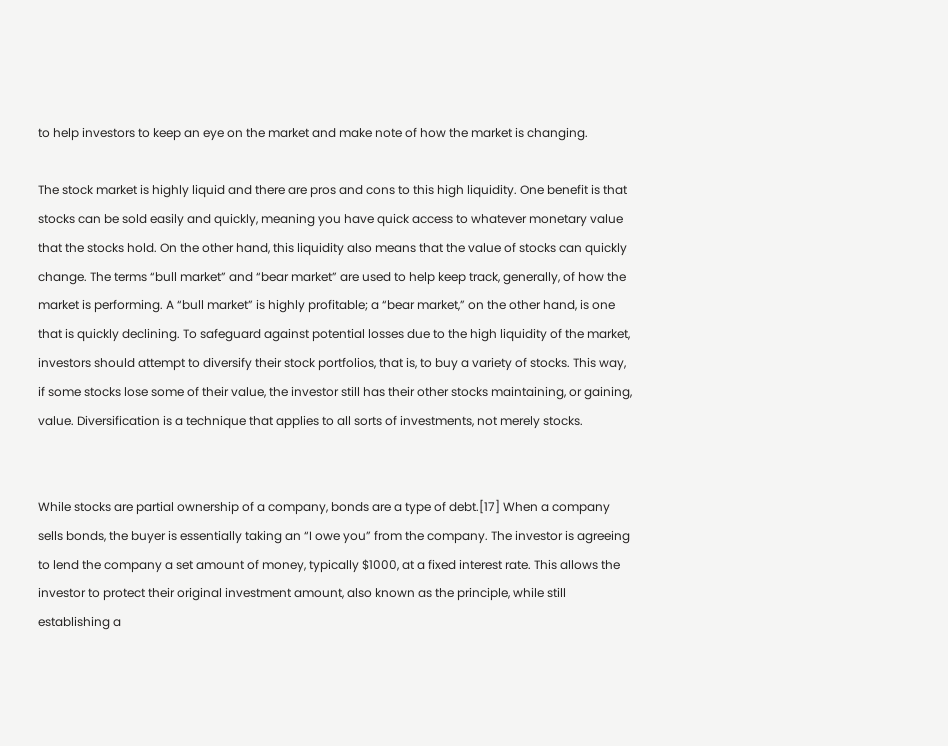to help investors to keep an eye on the market and make note of how the market is changing.

The stock market is highly liquid and there are pros and cons to this high liquidity. One benefit is that stocks can be sold easily and quickly, meaning you have quick access to whatever monetary value that the stocks hold. On the other hand, this liquidity also means that the value of stocks can quickly change. The terms “bull market” and “bear market” are used to help keep track, generally, of how the market is performing. A “bull market” is highly profitable; a “bear market,” on the other hand, is one that is quickly declining. To safeguard against potential losses due to the high liquidity of the market, investors should attempt to diversify their stock portfolios, that is, to buy a variety of stocks. This way, if some stocks lose some of their value, the investor still has their other stocks maintaining, or gaining, value. Diversification is a technique that applies to all sorts of investments, not merely stocks.


While stocks are partial ownership of a company, bonds are a type of debt.[17] When a company sells bonds, the buyer is essentially taking an “I owe you” from the company. The investor is agreeing to lend the company a set amount of money, typically $1000, at a fixed interest rate. This allows the investor to protect their original investment amount, also known as the principle, while still establishing a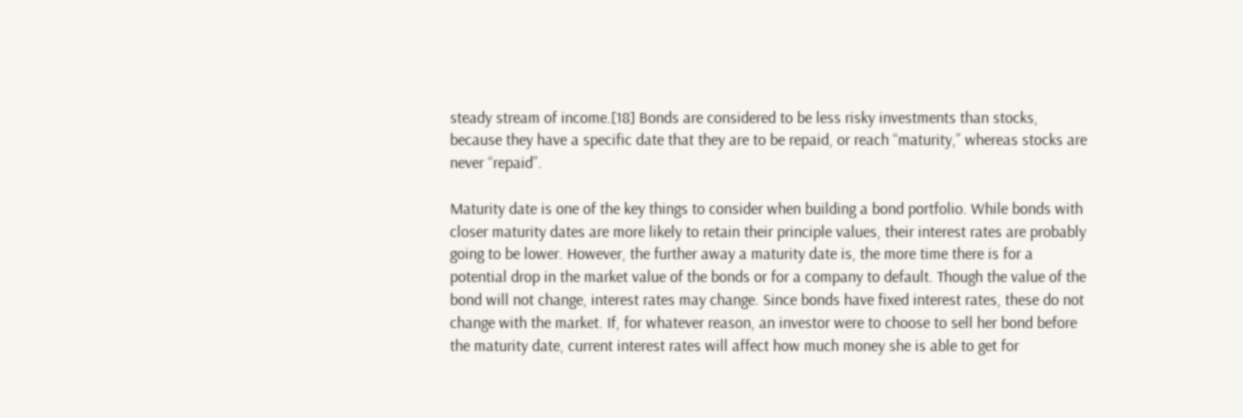steady stream of income.[18] Bonds are considered to be less risky investments than stocks, because they have a specific date that they are to be repaid, or reach “maturity,” whereas stocks are never “repaid”.

Maturity date is one of the key things to consider when building a bond portfolio. While bonds with closer maturity dates are more likely to retain their principle values, their interest rates are probably going to be lower. However, the further away a maturity date is, the more time there is for a potential drop in the market value of the bonds or for a company to default. Though the value of the bond will not change, interest rates may change. Since bonds have fixed interest rates, these do not change with the market. If, for whatever reason, an investor were to choose to sell her bond before the maturity date, current interest rates will affect how much money she is able to get for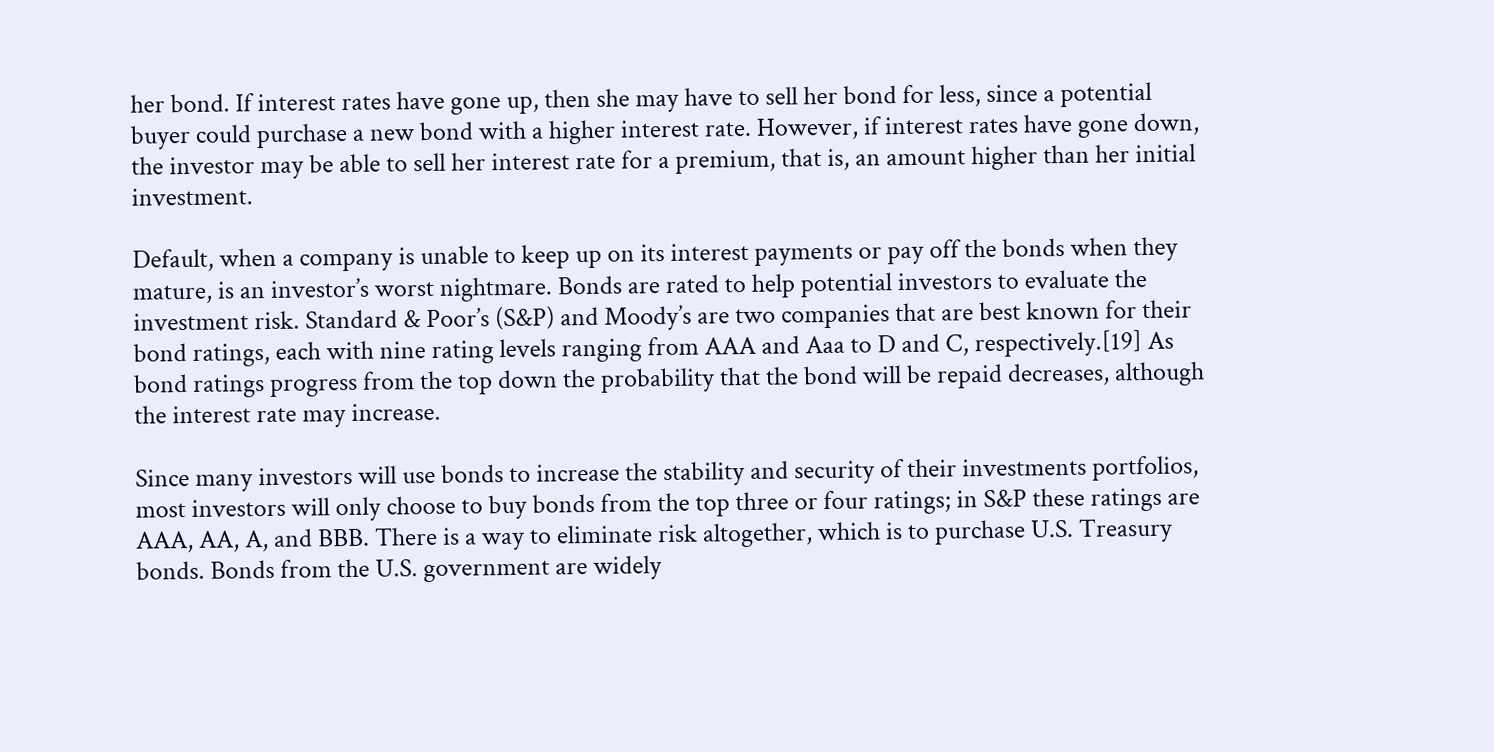her bond. If interest rates have gone up, then she may have to sell her bond for less, since a potential buyer could purchase a new bond with a higher interest rate. However, if interest rates have gone down, the investor may be able to sell her interest rate for a premium, that is, an amount higher than her initial investment.

Default, when a company is unable to keep up on its interest payments or pay off the bonds when they mature, is an investor’s worst nightmare. Bonds are rated to help potential investors to evaluate the investment risk. Standard & Poor’s (S&P) and Moody’s are two companies that are best known for their bond ratings, each with nine rating levels ranging from AAA and Aaa to D and C, respectively.[19] As bond ratings progress from the top down the probability that the bond will be repaid decreases, although the interest rate may increase.

Since many investors will use bonds to increase the stability and security of their investments portfolios, most investors will only choose to buy bonds from the top three or four ratings; in S&P these ratings are AAA, AA, A, and BBB. There is a way to eliminate risk altogether, which is to purchase U.S. Treasury bonds. Bonds from the U.S. government are widely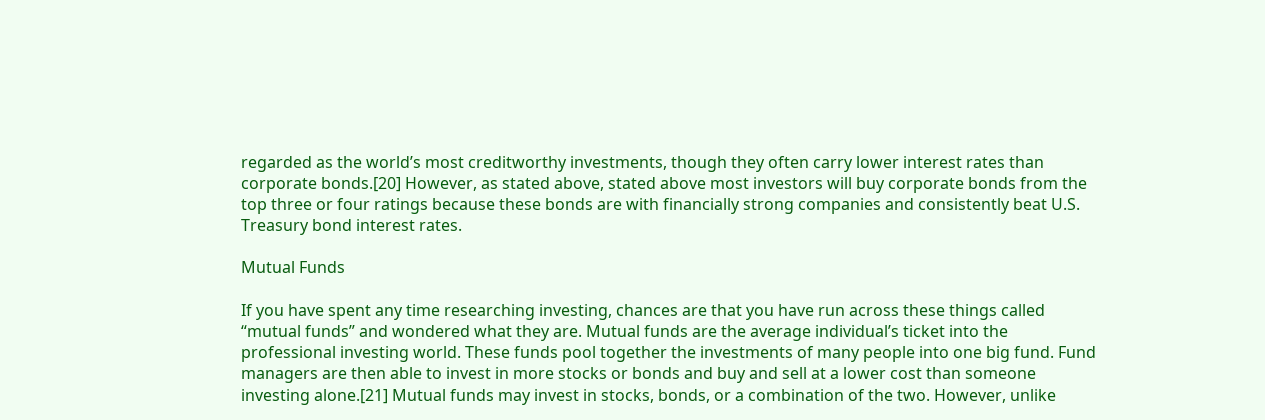regarded as the world’s most creditworthy investments, though they often carry lower interest rates than corporate bonds.[20] However, as stated above, stated above most investors will buy corporate bonds from the top three or four ratings because these bonds are with financially strong companies and consistently beat U.S. Treasury bond interest rates.

Mutual Funds

If you have spent any time researching investing, chances are that you have run across these things called “mutual funds” and wondered what they are. Mutual funds are the average individual’s ticket into the professional investing world. These funds pool together the investments of many people into one big fund. Fund managers are then able to invest in more stocks or bonds and buy and sell at a lower cost than someone investing alone.[21] Mutual funds may invest in stocks, bonds, or a combination of the two. However, unlike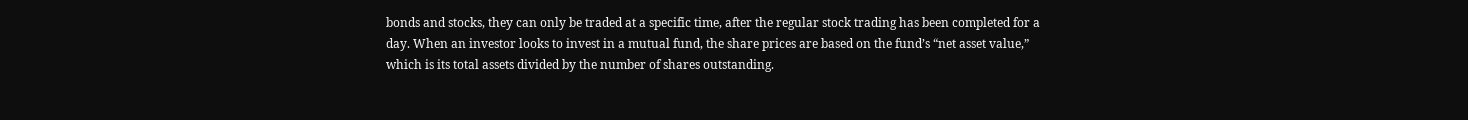bonds and stocks, they can only be traded at a specific time, after the regular stock trading has been completed for a day. When an investor looks to invest in a mutual fund, the share prices are based on the fund’s “net asset value,” which is its total assets divided by the number of shares outstanding.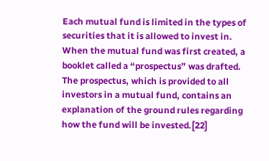Each mutual fund is limited in the types of securities that it is allowed to invest in. When the mutual fund was first created, a booklet called a “prospectus” was drafted. The prospectus, which is provided to all investors in a mutual fund, contains an explanation of the ground rules regarding how the fund will be invested.[22]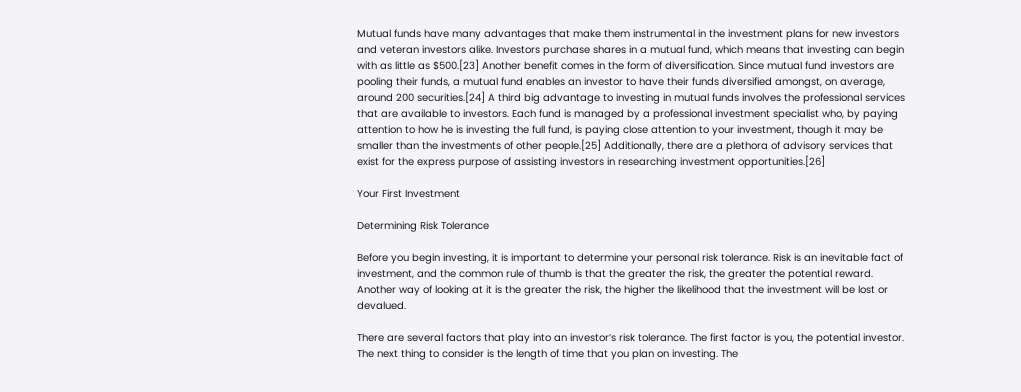Mutual funds have many advantages that make them instrumental in the investment plans for new investors and veteran investors alike. Investors purchase shares in a mutual fund, which means that investing can begin with as little as $500.[23] Another benefit comes in the form of diversification. Since mutual fund investors are pooling their funds, a mutual fund enables an investor to have their funds diversified amongst, on average, around 200 securities.[24] A third big advantage to investing in mutual funds involves the professional services that are available to investors. Each fund is managed by a professional investment specialist who, by paying attention to how he is investing the full fund, is paying close attention to your investment, though it may be smaller than the investments of other people.[25] Additionally, there are a plethora of advisory services that exist for the express purpose of assisting investors in researching investment opportunities.[26]

Your First Investment

Determining Risk Tolerance

Before you begin investing, it is important to determine your personal risk tolerance. Risk is an inevitable fact of investment, and the common rule of thumb is that the greater the risk, the greater the potential reward. Another way of looking at it is the greater the risk, the higher the likelihood that the investment will be lost or devalued.

There are several factors that play into an investor’s risk tolerance. The first factor is you, the potential investor. The next thing to consider is the length of time that you plan on investing. The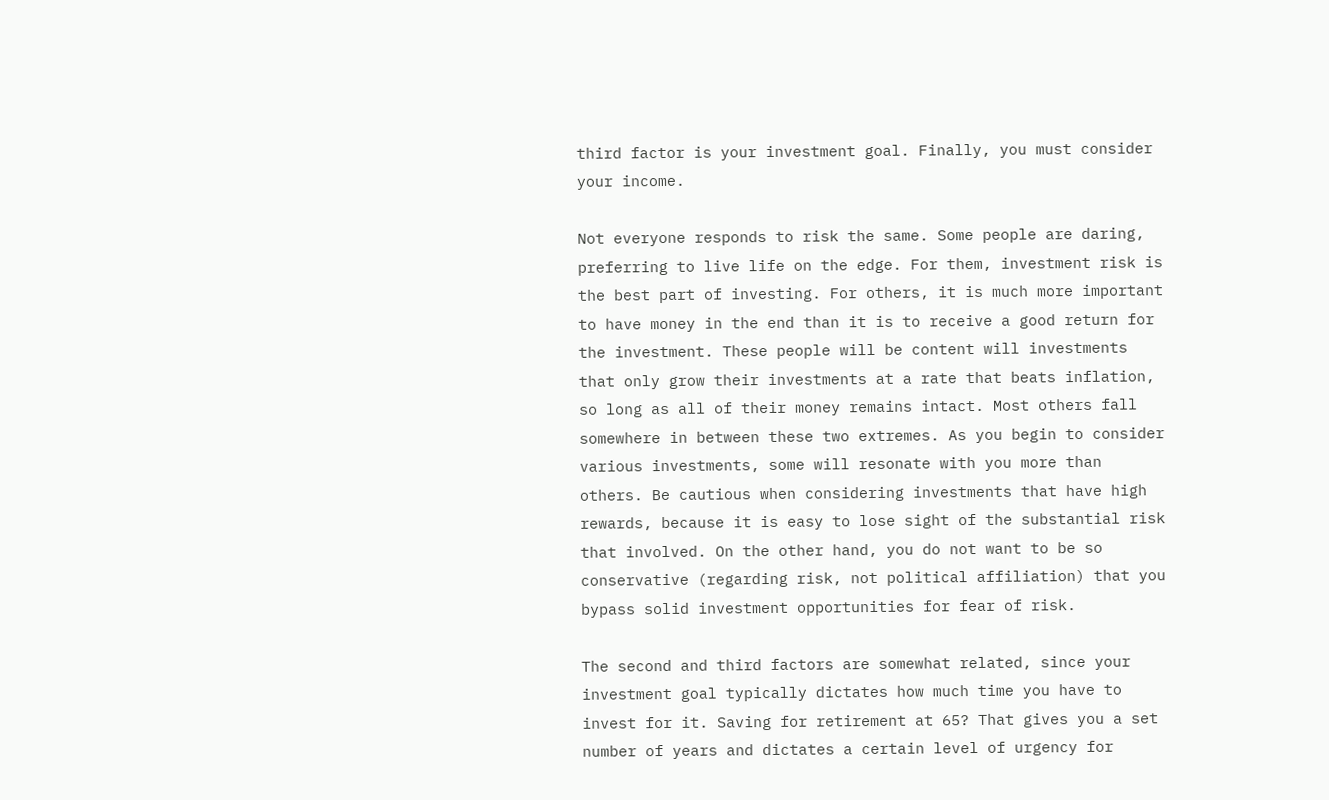third factor is your investment goal. Finally, you must consider your income.

Not everyone responds to risk the same. Some people are daring, preferring to live life on the edge. For them, investment risk is the best part of investing. For others, it is much more important to have money in the end than it is to receive a good return for the investment. These people will be content will investments that only grow their investments at a rate that beats inflation, so long as all of their money remains intact. Most others fall somewhere in between these two extremes. As you begin to consider various investments, some will resonate with you more than others. Be cautious when considering investments that have high rewards, because it is easy to lose sight of the substantial risk that involved. On the other hand, you do not want to be so conservative (regarding risk, not political affiliation) that you bypass solid investment opportunities for fear of risk.

The second and third factors are somewhat related, since your investment goal typically dictates how much time you have to invest for it. Saving for retirement at 65? That gives you a set number of years and dictates a certain level of urgency for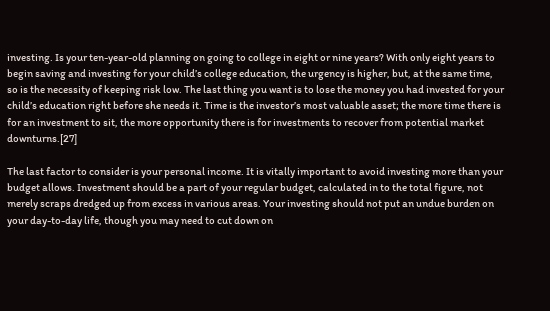investing. Is your ten-year-old planning on going to college in eight or nine years? With only eight years to begin saving and investing for your child’s college education, the urgency is higher, but, at the same time, so is the necessity of keeping risk low. The last thing you want is to lose the money you had invested for your child’s education right before she needs it. Time is the investor’s most valuable asset; the more time there is for an investment to sit, the more opportunity there is for investments to recover from potential market downturns.[27]

The last factor to consider is your personal income. It is vitally important to avoid investing more than your budget allows. Investment should be a part of your regular budget, calculated in to the total figure, not merely scraps dredged up from excess in various areas. Your investing should not put an undue burden on your day-to-day life, though you may need to cut down on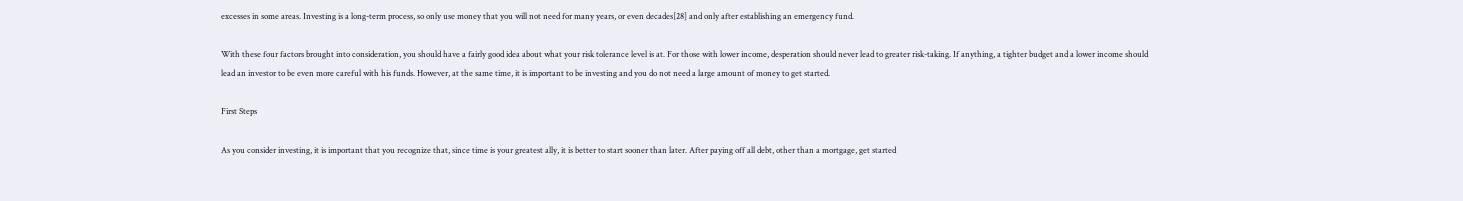excesses in some areas. Investing is a long-term process, so only use money that you will not need for many years, or even decades[28] and only after establishing an emergency fund.

With these four factors brought into consideration, you should have a fairly good idea about what your risk tolerance level is at. For those with lower income, desperation should never lead to greater risk-taking. If anything, a tighter budget and a lower income should lead an investor to be even more careful with his funds. However, at the same time, it is important to be investing and you do not need a large amount of money to get started.

First Steps

As you consider investing, it is important that you recognize that, since time is your greatest ally, it is better to start sooner than later. After paying off all debt, other than a mortgage, get started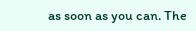as soon as you can. The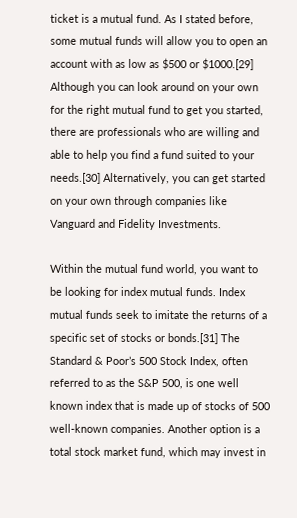ticket is a mutual fund. As I stated before, some mutual funds will allow you to open an account with as low as $500 or $1000.[29] Although you can look around on your own for the right mutual fund to get you started, there are professionals who are willing and able to help you find a fund suited to your needs.[30] Alternatively, you can get started on your own through companies like Vanguard and Fidelity Investments.

Within the mutual fund world, you want to be looking for index mutual funds. Index mutual funds seek to imitate the returns of a specific set of stocks or bonds.[31] The Standard & Poor’s 500 Stock Index, often referred to as the S&P 500, is one well known index that is made up of stocks of 500 well-known companies. Another option is a total stock market fund, which may invest in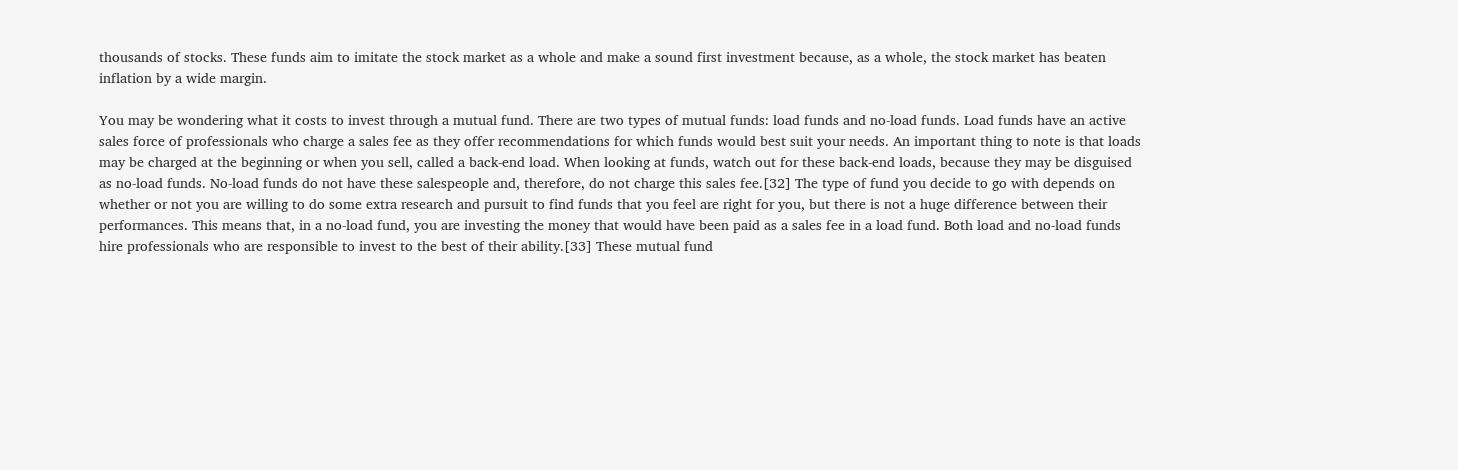thousands of stocks. These funds aim to imitate the stock market as a whole and make a sound first investment because, as a whole, the stock market has beaten inflation by a wide margin.

You may be wondering what it costs to invest through a mutual fund. There are two types of mutual funds: load funds and no-load funds. Load funds have an active sales force of professionals who charge a sales fee as they offer recommendations for which funds would best suit your needs. An important thing to note is that loads may be charged at the beginning or when you sell, called a back-end load. When looking at funds, watch out for these back-end loads, because they may be disguised as no-load funds. No-load funds do not have these salespeople and, therefore, do not charge this sales fee.[32] The type of fund you decide to go with depends on whether or not you are willing to do some extra research and pursuit to find funds that you feel are right for you, but there is not a huge difference between their performances. This means that, in a no-load fund, you are investing the money that would have been paid as a sales fee in a load fund. Both load and no-load funds hire professionals who are responsible to invest to the best of their ability.[33] These mutual fund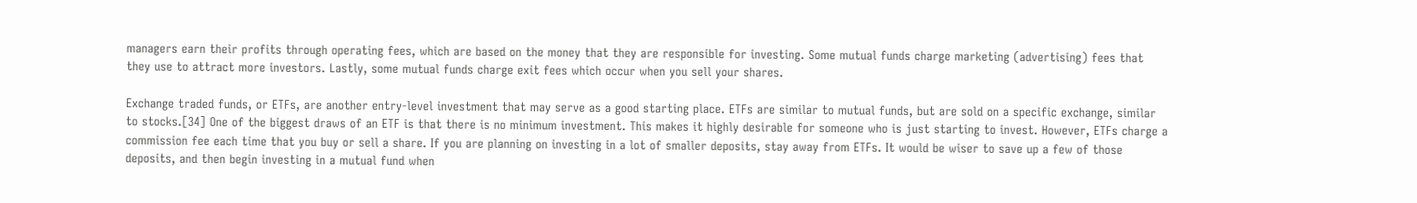managers earn their profits through operating fees, which are based on the money that they are responsible for investing. Some mutual funds charge marketing (advertising) fees that they use to attract more investors. Lastly, some mutual funds charge exit fees which occur when you sell your shares.

Exchange traded funds, or ETFs, are another entry-level investment that may serve as a good starting place. ETFs are similar to mutual funds, but are sold on a specific exchange, similar to stocks.[34] One of the biggest draws of an ETF is that there is no minimum investment. This makes it highly desirable for someone who is just starting to invest. However, ETFs charge a commission fee each time that you buy or sell a share. If you are planning on investing in a lot of smaller deposits, stay away from ETFs. It would be wiser to save up a few of those deposits, and then begin investing in a mutual fund when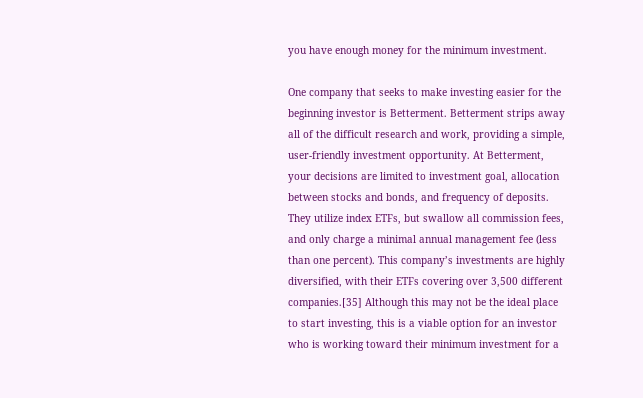you have enough money for the minimum investment.

One company that seeks to make investing easier for the beginning investor is Betterment. Betterment strips away all of the difficult research and work, providing a simple, user-friendly investment opportunity. At Betterment, your decisions are limited to investment goal, allocation between stocks and bonds, and frequency of deposits. They utilize index ETFs, but swallow all commission fees, and only charge a minimal annual management fee (less than one percent). This company’s investments are highly diversified, with their ETFs covering over 3,500 different companies.[35] Although this may not be the ideal place to start investing, this is a viable option for an investor who is working toward their minimum investment for a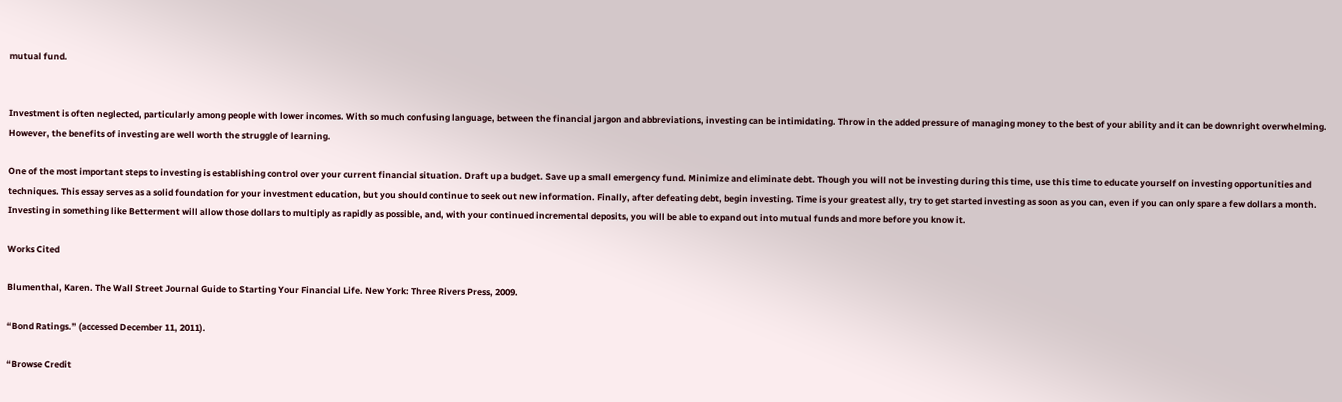mutual fund.


Investment is often neglected, particularly among people with lower incomes. With so much confusing language, between the financial jargon and abbreviations, investing can be intimidating. Throw in the added pressure of managing money to the best of your ability and it can be downright overwhelming. However, the benefits of investing are well worth the struggle of learning.

One of the most important steps to investing is establishing control over your current financial situation. Draft up a budget. Save up a small emergency fund. Minimize and eliminate debt. Though you will not be investing during this time, use this time to educate yourself on investing opportunities and techniques. This essay serves as a solid foundation for your investment education, but you should continue to seek out new information. Finally, after defeating debt, begin investing. Time is your greatest ally, try to get started investing as soon as you can, even if you can only spare a few dollars a month. Investing in something like Betterment will allow those dollars to multiply as rapidly as possible, and, with your continued incremental deposits, you will be able to expand out into mutual funds and more before you know it.

Works Cited

Blumenthal, Karen. The Wall Street Journal Guide to Starting Your Financial Life. New York: Three Rivers Press, 2009.

“Bond Ratings.” (accessed December 11, 2011).

“Browse Credit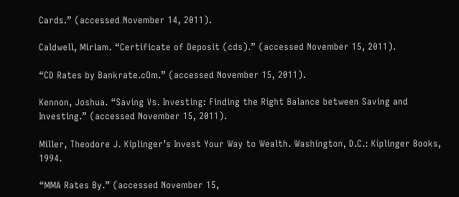Cards.” (accessed November 14, 2011).

Caldwell, Miriam. “Certificate of Deposit (cds).” (accessed November 15, 2011).

“CD Rates by Bankrate.cOm.” (accessed November 15, 2011).

Kennon, Joshua. “Saving Vs. Investing: Finding the Right Balance between Saving and Investing.” (accessed November 15, 2011).

Miller, Theodore J. Kiplinger’s Invest Your Way to Wealth. Washington, D.C.: Kiplinger Books, 1994.

“MMA Rates By.” (accessed November 15,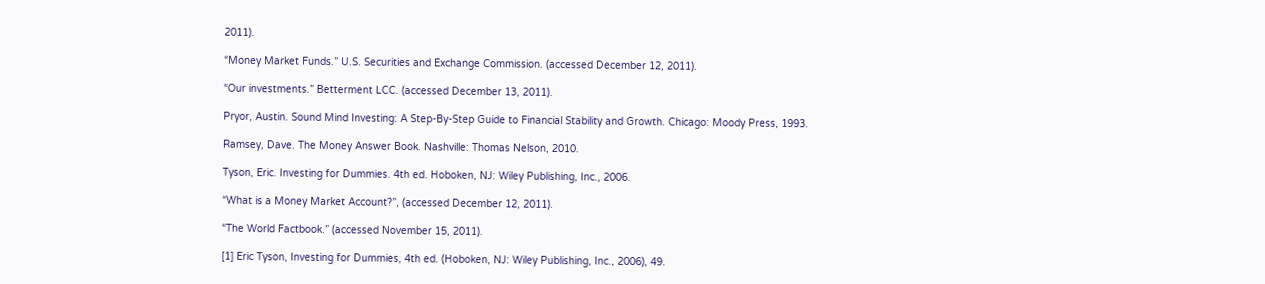2011).

“Money Market Funds.” U.S. Securities and Exchange Commission. (accessed December 12, 2011).

“Our investments.” Betterment LCC. (accessed December 13, 2011).

Pryor, Austin. Sound Mind Investing: A Step-By-Step Guide to Financial Stability and Growth. Chicago: Moody Press, 1993.

Ramsey, Dave. The Money Answer Book. Nashville: Thomas Nelson, 2010.

Tyson, Eric. Investing for Dummies. 4th ed. Hoboken, NJ: Wiley Publishing, Inc., 2006.

“What is a Money Market Account?”, (accessed December 12, 2011).

“The World Factbook.” (accessed November 15, 2011).

[1] Eric Tyson, Investing for Dummies, 4th ed. (Hoboken, NJ: Wiley Publishing, Inc., 2006), 49.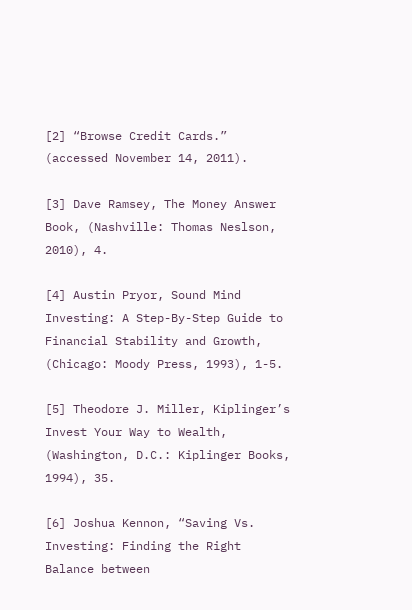[2] “Browse Credit Cards.” (accessed November 14, 2011).

[3] Dave Ramsey, The Money Answer Book, (Nashville: Thomas Neslson, 2010), 4.

[4] Austin Pryor, Sound Mind Investing: A Step-By-Step Guide to Financial Stability and Growth, (Chicago: Moody Press, 1993), 1-5.

[5] Theodore J. Miller, Kiplinger’s Invest Your Way to Wealth, (Washington, D.C.: Kiplinger Books, 1994), 35.

[6] Joshua Kennon, “Saving Vs. Investing: Finding the Right Balance between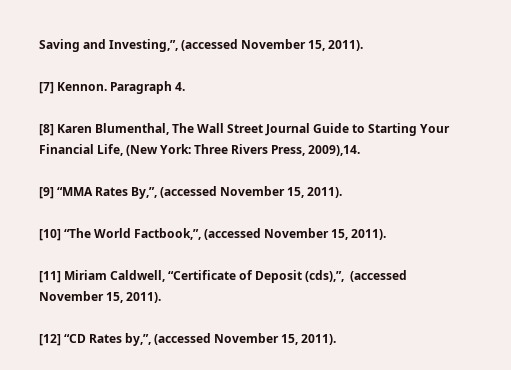Saving and Investing,”, (accessed November 15, 2011).

[7] Kennon. Paragraph 4.

[8] Karen Blumenthal, The Wall Street Journal Guide to Starting Your Financial Life, (New York: Three Rivers Press, 2009),14.

[9] “MMA Rates By,”, (accessed November 15, 2011).

[10] “The World Factbook,”, (accessed November 15, 2011).

[11] Miriam Caldwell, “Certificate of Deposit (cds),”,  (accessed November 15, 2011).

[12] “CD Rates by,”, (accessed November 15, 2011).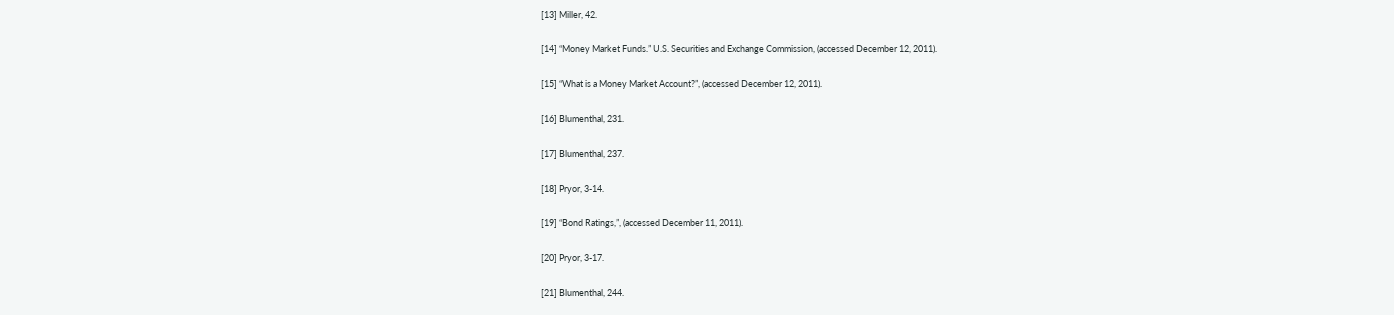[13] Miller, 42.

[14] “Money Market Funds.” U.S. Securities and Exchange Commission, (accessed December 12, 2011).

[15] “What is a Money Market Account?”, (accessed December 12, 2011).

[16] Blumenthal, 231.

[17] Blumenthal, 237.

[18] Pryor, 3-14.

[19] “Bond Ratings,”, (accessed December 11, 2011).

[20] Pryor, 3-17.

[21] Blumenthal, 244.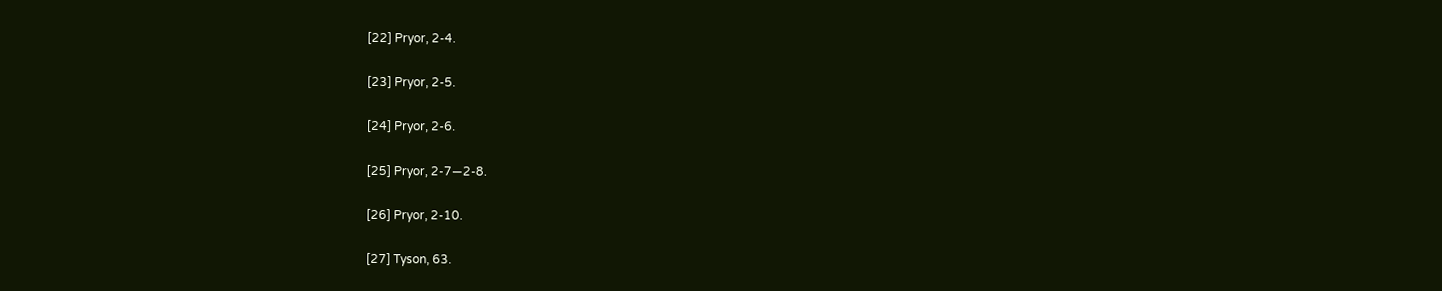[22] Pryor, 2-4.

[23] Pryor, 2-5.

[24] Pryor, 2-6.

[25] Pryor, 2-7—2-8.

[26] Pryor, 2-10.

[27] Tyson, 63.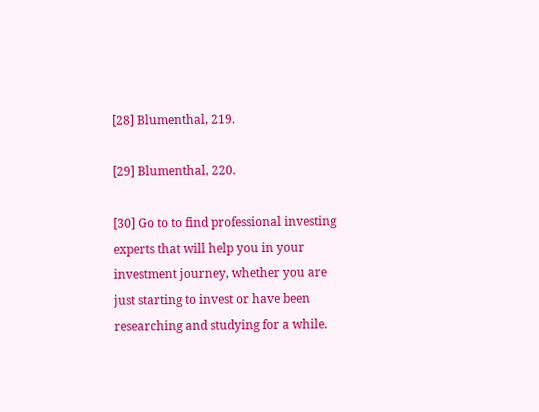[28] Blumenthal, 219.

[29] Blumenthal, 220.

[30] Go to to find professional investing experts that will help you in your investment journey, whether you are just starting to invest or have been researching and studying for a while.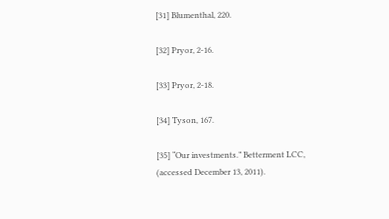[31] Blumenthal, 220.

[32] Pryor, 2-16.

[33] Pryor, 2-18.

[34] Tyson, 167.

[35] “Our investments.” Betterment LCC, (accessed December 13, 2011).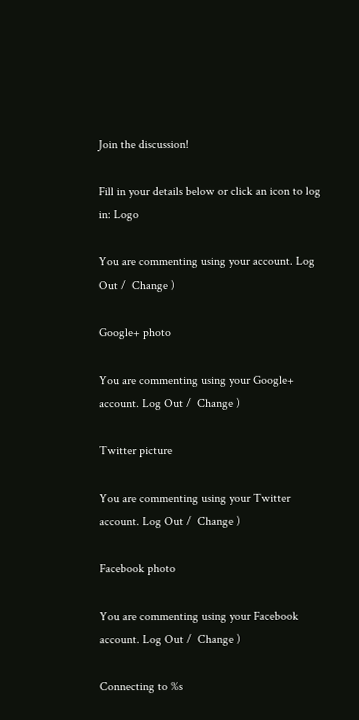Join the discussion!

Fill in your details below or click an icon to log in: Logo

You are commenting using your account. Log Out /  Change )

Google+ photo

You are commenting using your Google+ account. Log Out /  Change )

Twitter picture

You are commenting using your Twitter account. Log Out /  Change )

Facebook photo

You are commenting using your Facebook account. Log Out /  Change )

Connecting to %s